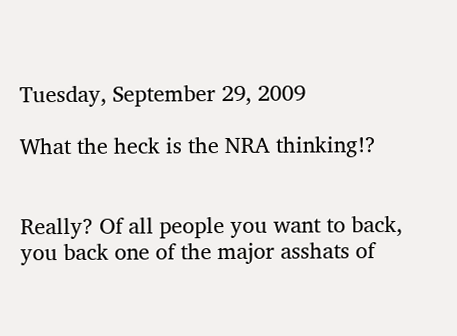Tuesday, September 29, 2009

What the heck is the NRA thinking!?


Really? Of all people you want to back, you back one of the major asshats of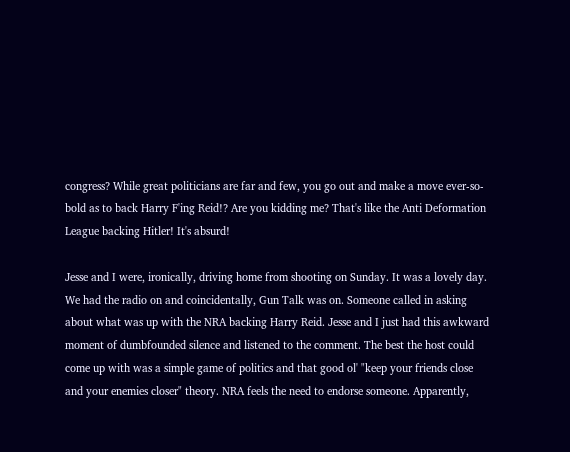congress? While great politicians are far and few, you go out and make a move ever-so-bold as to back Harry F'ing Reid!? Are you kidding me? That's like the Anti Deformation League backing Hitler! It's absurd!

Jesse and I were, ironically, driving home from shooting on Sunday. It was a lovely day. We had the radio on and coincidentally, Gun Talk was on. Someone called in asking about what was up with the NRA backing Harry Reid. Jesse and I just had this awkward moment of dumbfounded silence and listened to the comment. The best the host could come up with was a simple game of politics and that good ol' "keep your friends close and your enemies closer" theory. NRA feels the need to endorse someone. Apparently,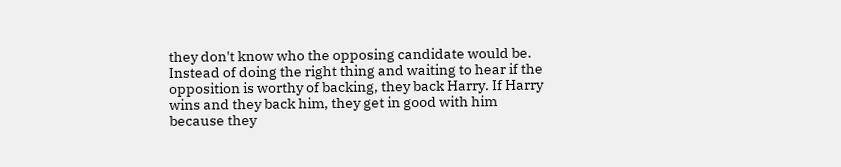they don't know who the opposing candidate would be. Instead of doing the right thing and waiting to hear if the opposition is worthy of backing, they back Harry. If Harry wins and they back him, they get in good with him because they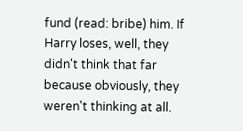fund (read: bribe) him. If Harry loses, well, they didn't think that far because obviously, they weren't thinking at all.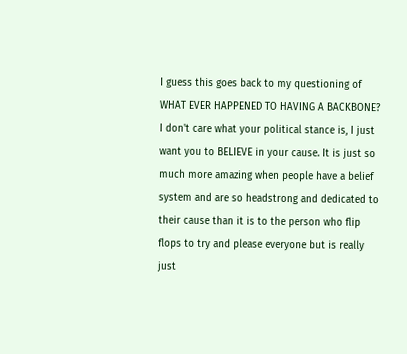I guess this goes back to my questioning of WHAT EVER HAPPENED TO HAVING A BACKBONE? I don't care what your political stance is, I just want you to BELIEVE in your cause. It is just so much more amazing when people have a belief system and are so headstrong and dedicated to their cause than it is to the person who flip flops to try and please everyone but is really just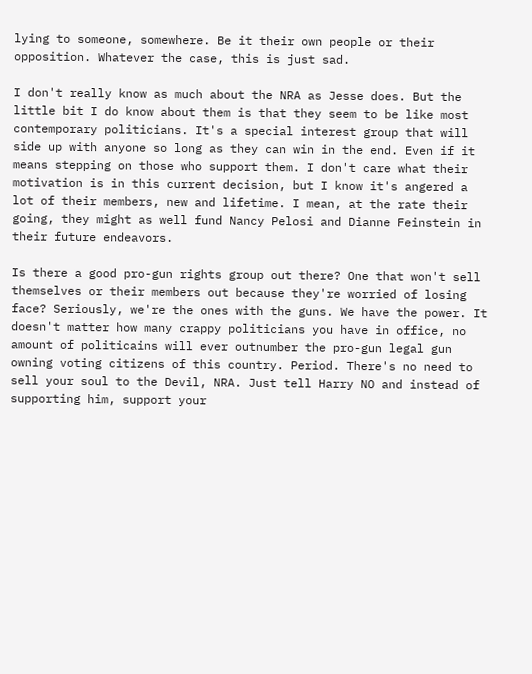lying to someone, somewhere. Be it their own people or their opposition. Whatever the case, this is just sad.

I don't really know as much about the NRA as Jesse does. But the little bit I do know about them is that they seem to be like most contemporary politicians. It's a special interest group that will side up with anyone so long as they can win in the end. Even if it means stepping on those who support them. I don't care what their motivation is in this current decision, but I know it's angered a lot of their members, new and lifetime. I mean, at the rate their going, they might as well fund Nancy Pelosi and Dianne Feinstein in their future endeavors.

Is there a good pro-gun rights group out there? One that won't sell themselves or their members out because they're worried of losing face? Seriously, we're the ones with the guns. We have the power. It doesn't matter how many crappy politicians you have in office, no amount of politicains will ever outnumber the pro-gun legal gun owning voting citizens of this country. Period. There's no need to sell your soul to the Devil, NRA. Just tell Harry NO and instead of supporting him, support your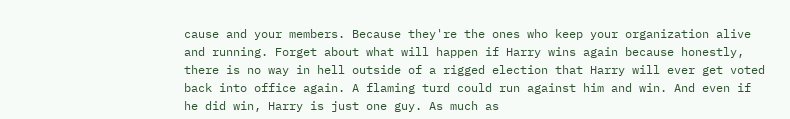cause and your members. Because they're the ones who keep your organization alive and running. Forget about what will happen if Harry wins again because honestly, there is no way in hell outside of a rigged election that Harry will ever get voted back into office again. A flaming turd could run against him and win. And even if he did win, Harry is just one guy. As much as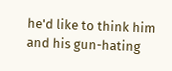he'd like to think him and his gun-hating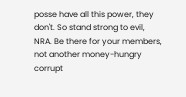posse have all this power, they don't. So stand strong to evil, NRA. Be there for your members, not another money-hungry corrupt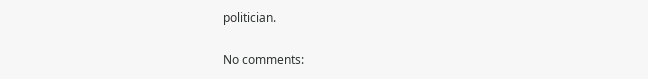politician.

No comments: